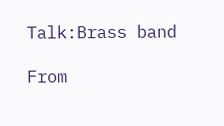Talk:Brass band

From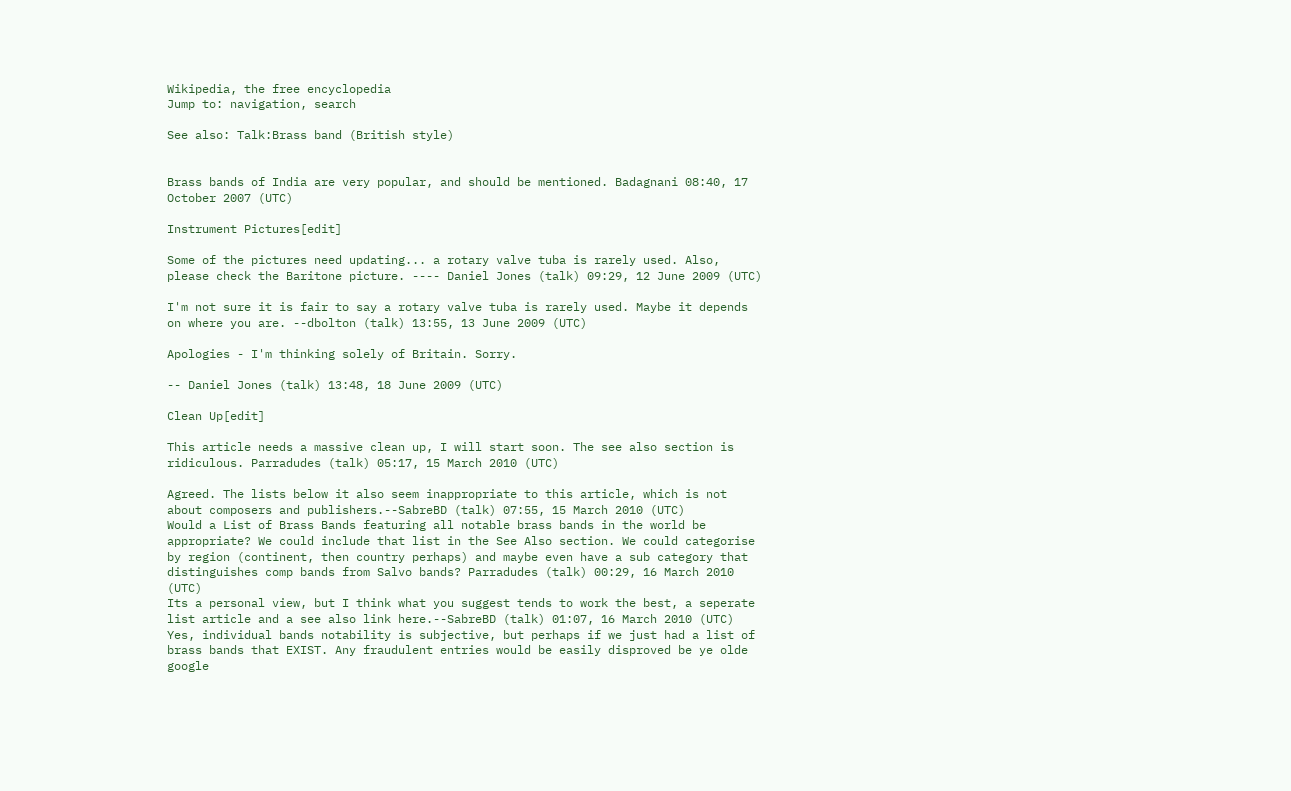Wikipedia, the free encyclopedia
Jump to: navigation, search

See also: Talk:Brass band (British style)


Brass bands of India are very popular, and should be mentioned. Badagnani 08:40, 17 October 2007 (UTC)

Instrument Pictures[edit]

Some of the pictures need updating... a rotary valve tuba is rarely used. Also, please check the Baritone picture. ---- Daniel Jones (talk) 09:29, 12 June 2009 (UTC)

I'm not sure it is fair to say a rotary valve tuba is rarely used. Maybe it depends on where you are. --dbolton (talk) 13:55, 13 June 2009 (UTC)

Apologies - I'm thinking solely of Britain. Sorry.

-- Daniel Jones (talk) 13:48, 18 June 2009 (UTC)

Clean Up[edit]

This article needs a massive clean up, I will start soon. The see also section is ridiculous. Parradudes (talk) 05:17, 15 March 2010 (UTC)

Agreed. The lists below it also seem inappropriate to this article, which is not about composers and publishers.--SabreBD (talk) 07:55, 15 March 2010 (UTC)
Would a List of Brass Bands featuring all notable brass bands in the world be appropriate? We could include that list in the See Also section. We could categorise by region (continent, then country perhaps) and maybe even have a sub category that distinguishes comp bands from Salvo bands? Parradudes (talk) 00:29, 16 March 2010 (UTC)
Its a personal view, but I think what you suggest tends to work the best, a seperate list article and a see also link here.--SabreBD (talk) 01:07, 16 March 2010 (UTC)
Yes, individual bands notability is subjective, but perhaps if we just had a list of brass bands that EXIST. Any fraudulent entries would be easily disproved be ye olde google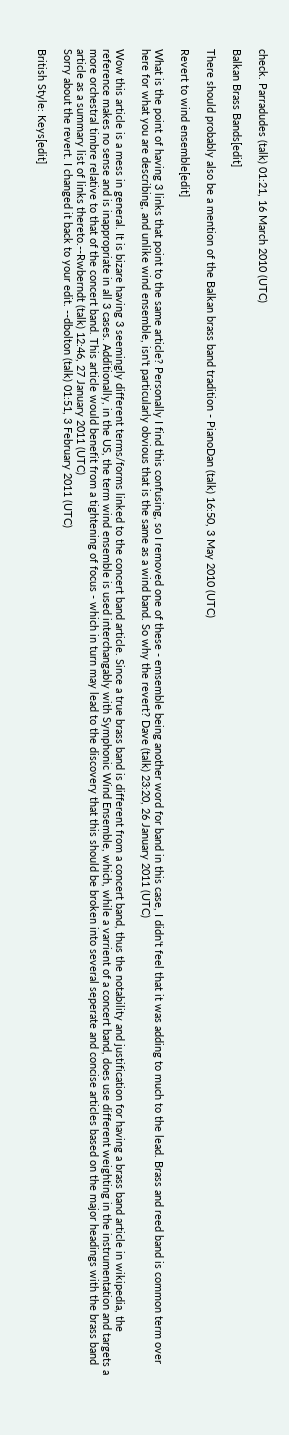check. Parradudes (talk) 01:21, 16 March 2010 (UTC)

Balkan Brass Bands[edit]

There should probably also be a mention of the Balkan brass band tradition - PianoDan (talk) 16:50, 3 May 2010 (UTC)

Revert to wind ensemble[edit]

What is the point of having 3 links that point to the same article? Personally I find this confusing, so I removed one of these - emsemble being another word for band in this case, I didn't feel that it was adding to much to the lead. Brass and reed band is common term over here for what you are describing, and unlike wind ensemble, isn't particularly obvious that is the same as a wind band. So why the revert? Dave (talk) 23:20, 26 January 2011 (UTC)

Wow this article is a mess in general. It is bizare having 3 seemingly different terms/forms linked to the concert band article. Since a true brass band is different from a concert band, thus the notability and justification for having a brass band article in wikipedia, the reference makes no sense and is inappropriate in all 3 cases. Additionally, in the US, the term wind ensemble is used interchangably with Symphonic Wind Ensemble, which, while a varrient of a concert band, does use different weighting in the instrumentation and targets a more orchestral timbre relative to that of the concert band. This article would benefit from a tightening of focus - which in turn may lead to the discovery that this should be broken into several seperate and concise articles based on the major headings with the brass band article as a summary list of links thereto.--Rwberndt (talk) 12:46, 27 January 2011 (UTC)
Sorry about the revert. I changed it back to your edit. --dbolton (talk) 01:51, 3 February 2011 (UTC)

British Style: Keys[edit]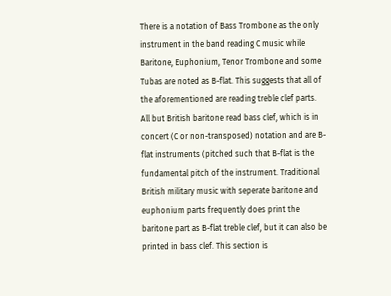There is a notation of Bass Trombone as the only instrument in the band reading C music while Baritone, Euphonium, Tenor Trombone and some Tubas are noted as B-flat. This suggests that all of the aforementioned are reading treble clef parts. All but British baritone read bass clef, which is in concert (C or non-transposed) notation and are B-flat instruments (pitched such that B-flat is the fundamental pitch of the instrument. Traditional British military music with seperate baritone and euphonium parts frequently does print the baritone part as B-flat treble clef, but it can also be printed in bass clef. This section is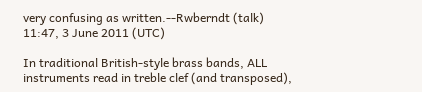very confusing as written.--Rwberndt (talk) 11:47, 3 June 2011 (UTC)

In traditional British-style brass bands, ALL instruments read in treble clef (and transposed),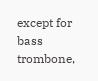except for bass trombone,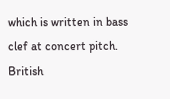which is written in bass clef at concert pitch. British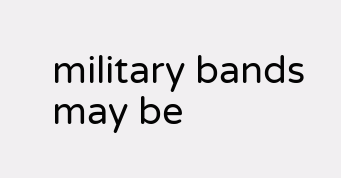military bands may be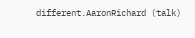different.AaronRichard (talk)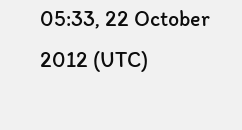05:33, 22 October 2012 (UTC)